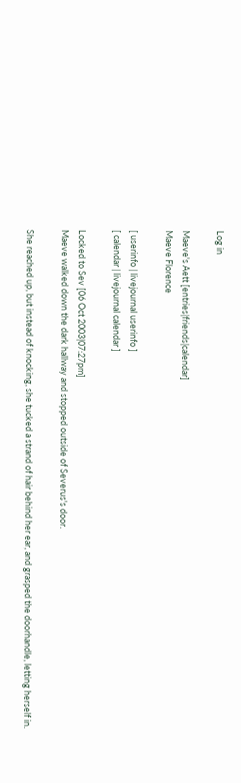Log in

Maeve's Aett [entries|friends|calendar]
Maeve Florence

[ userinfo | livejournal userinfo ]
[ calendar | livejournal calendar ]

Locked to Sev [06 Oct 2003|07:27pm]
Maeve walked down the dark hallway and stopped outside of Severus's door.

She reached up, but instead of knocking, she tucked a strand of hair behind her ear, and grasped the doorhandle, letting herself in.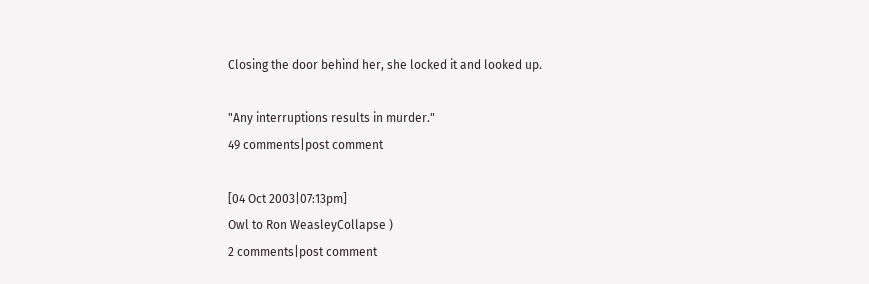Closing the door behind her, she locked it and looked up.

"Any interruptions results in murder."
49 comments|post comment

[04 Oct 2003|07:13pm]
Owl to Ron WeasleyCollapse )
2 comments|post comment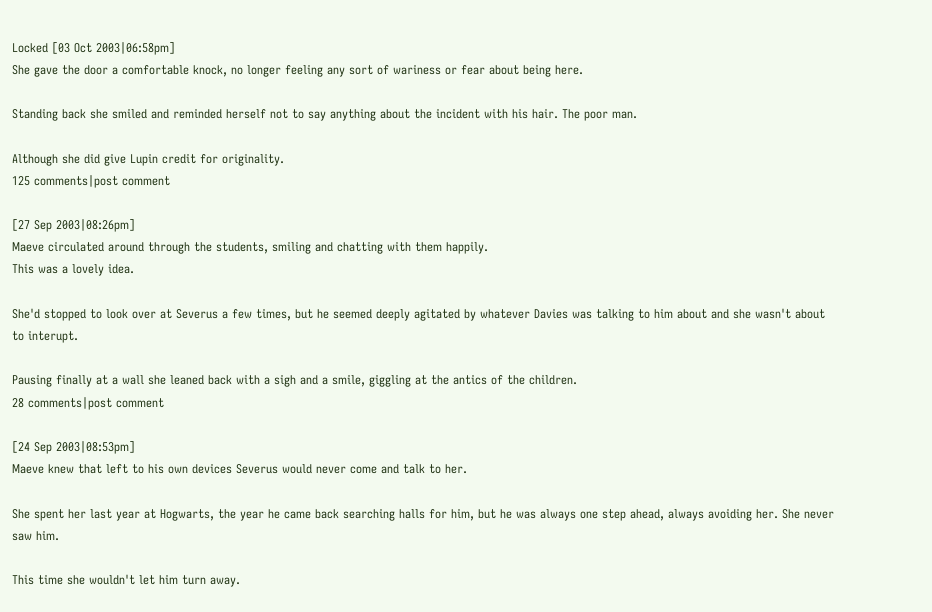Locked [03 Oct 2003|06:58pm]
She gave the door a comfortable knock, no longer feeling any sort of wariness or fear about being here.

Standing back she smiled and reminded herself not to say anything about the incident with his hair. The poor man.

Although she did give Lupin credit for originality.
125 comments|post comment

[27 Sep 2003|08:26pm]
Maeve circulated around through the students, smiling and chatting with them happily.
This was a lovely idea.

She'd stopped to look over at Severus a few times, but he seemed deeply agitated by whatever Davies was talking to him about and she wasn't about to interupt.

Pausing finally at a wall she leaned back with a sigh and a smile, giggling at the antics of the children.
28 comments|post comment

[24 Sep 2003|08:53pm]
Maeve knew that left to his own devices Severus would never come and talk to her.

She spent her last year at Hogwarts, the year he came back searching halls for him, but he was always one step ahead, always avoiding her. She never saw him.

This time she wouldn't let him turn away.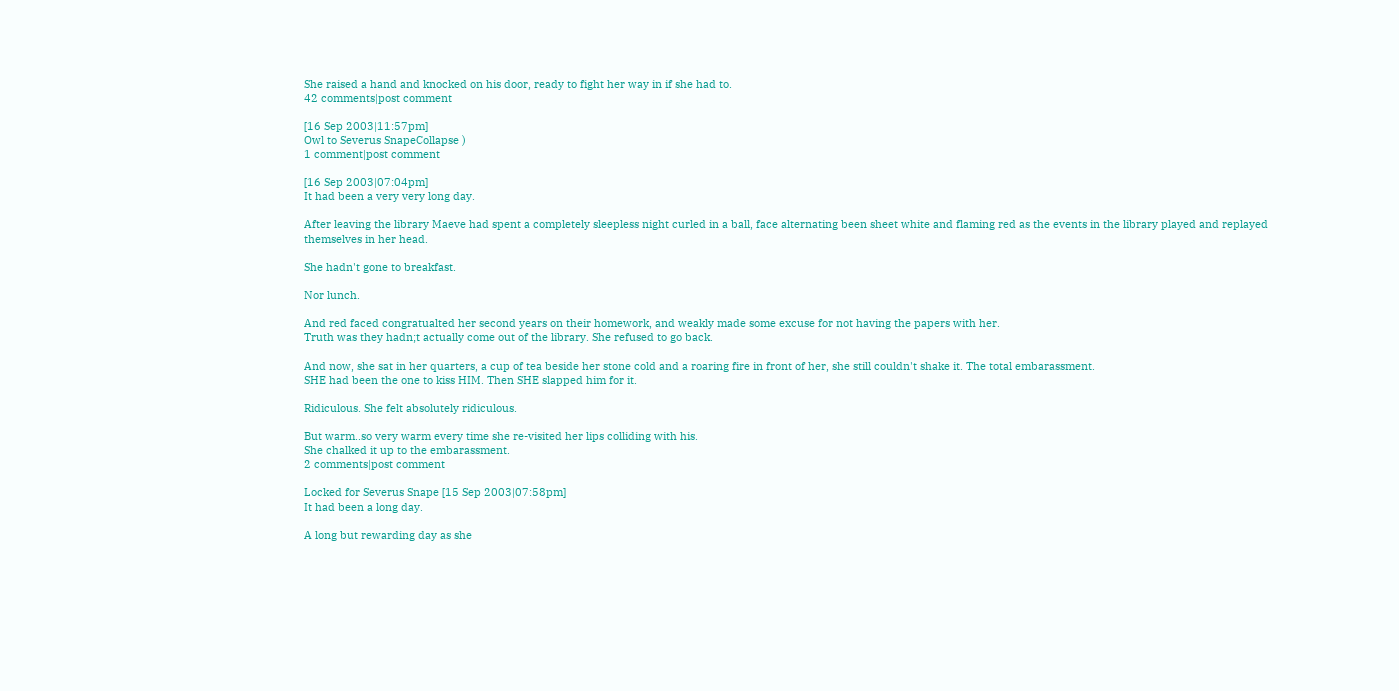She raised a hand and knocked on his door, ready to fight her way in if she had to.
42 comments|post comment

[16 Sep 2003|11:57pm]
Owl to Severus SnapeCollapse )
1 comment|post comment

[16 Sep 2003|07:04pm]
It had been a very very long day.

After leaving the library Maeve had spent a completely sleepless night curled in a ball, face alternating been sheet white and flaming red as the events in the library played and replayed themselves in her head.

She hadn't gone to breakfast.

Nor lunch.

And red faced congratualted her second years on their homework, and weakly made some excuse for not having the papers with her.
Truth was they hadn;t actually come out of the library. She refused to go back.

And now, she sat in her quarters, a cup of tea beside her stone cold and a roaring fire in front of her, she still couldn't shake it. The total embarassment.
SHE had been the one to kiss HIM. Then SHE slapped him for it.

Ridiculous. She felt absolutely ridiculous.

But warm..so very warm every time she re-visited her lips colliding with his.
She chalked it up to the embarassment.
2 comments|post comment

Locked for Severus Snape [15 Sep 2003|07:58pm]
It had been a long day.

A long but rewarding day as she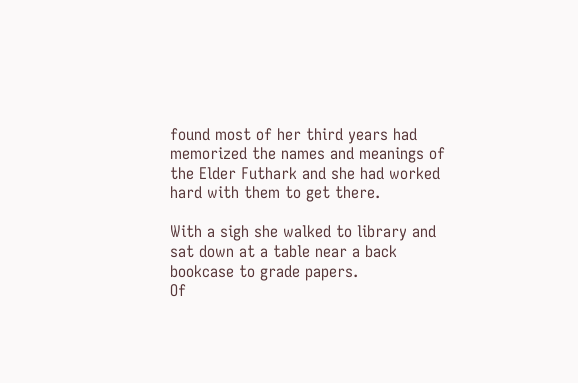found most of her third years had memorized the names and meanings of the Elder Futhark and she had worked hard with them to get there.

With a sigh she walked to library and sat down at a table near a back bookcase to grade papers.
Of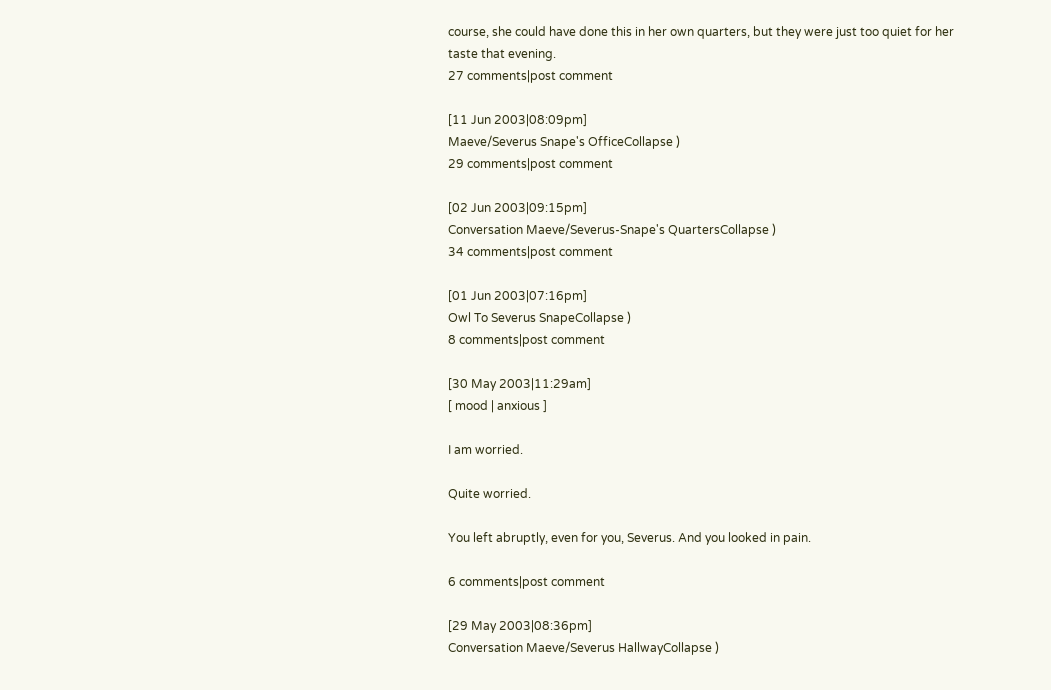course, she could have done this in her own quarters, but they were just too quiet for her taste that evening.
27 comments|post comment

[11 Jun 2003|08:09pm]
Maeve/Severus Snape's OfficeCollapse )
29 comments|post comment

[02 Jun 2003|09:15pm]
Conversation Maeve/Severus-Snape's QuartersCollapse )
34 comments|post comment

[01 Jun 2003|07:16pm]
Owl To Severus SnapeCollapse )
8 comments|post comment

[30 May 2003|11:29am]
[ mood | anxious ]

I am worried.

Quite worried.

You left abruptly, even for you, Severus. And you looked in pain.

6 comments|post comment

[29 May 2003|08:36pm]
Conversation Maeve/Severus HallwayCollapse )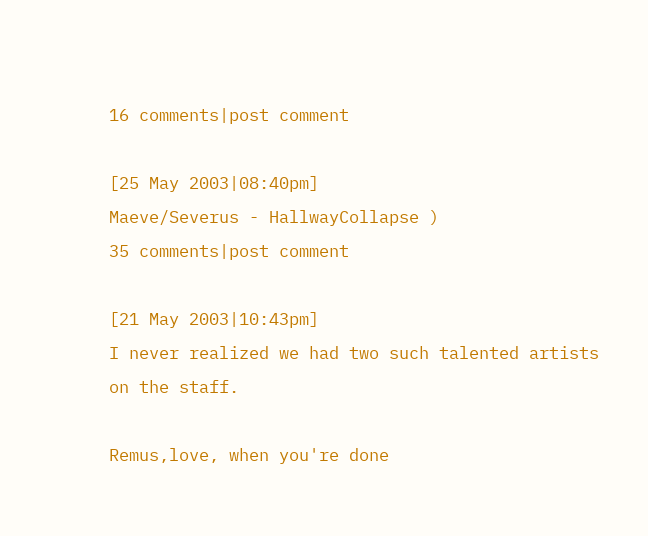16 comments|post comment

[25 May 2003|08:40pm]
Maeve/Severus - HallwayCollapse )
35 comments|post comment

[21 May 2003|10:43pm]
I never realized we had two such talented artists on the staff.

Remus,love, when you're done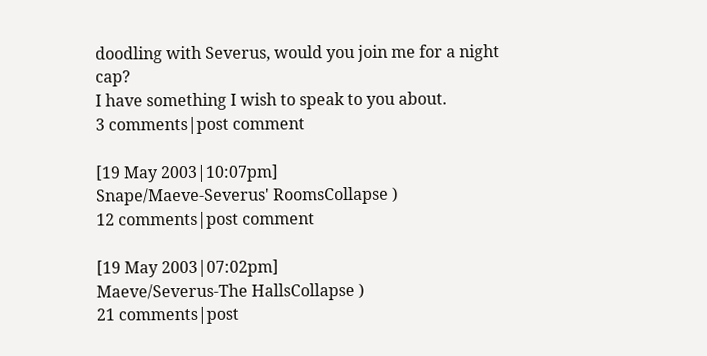doodling with Severus, would you join me for a night cap?
I have something I wish to speak to you about.
3 comments|post comment

[19 May 2003|10:07pm]
Snape/Maeve-Severus' RoomsCollapse )
12 comments|post comment

[19 May 2003|07:02pm]
Maeve/Severus-The HallsCollapse )
21 comments|post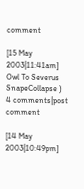comment

[15 May 2003|11:41am]
Owl To Severus SnapeCollapse )
4 comments|post comment

[14 May 2003|10:49pm]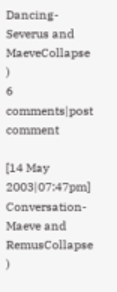Dancing-Severus and MaeveCollapse )
6 comments|post comment

[14 May 2003|07:47pm]
Conversation-Maeve and RemusCollapse )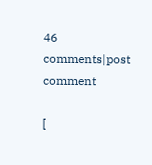46 comments|post comment

[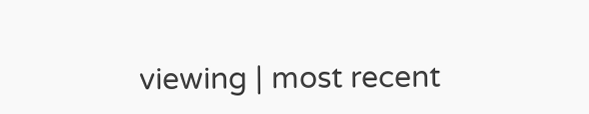viewing | most recent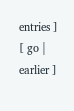entries ]
[ go | earlier ]